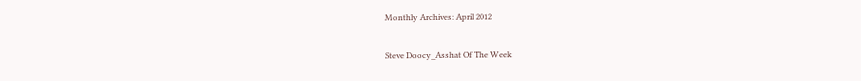Monthly Archives: April 2012

Steve Doocy_Asshat Of The Week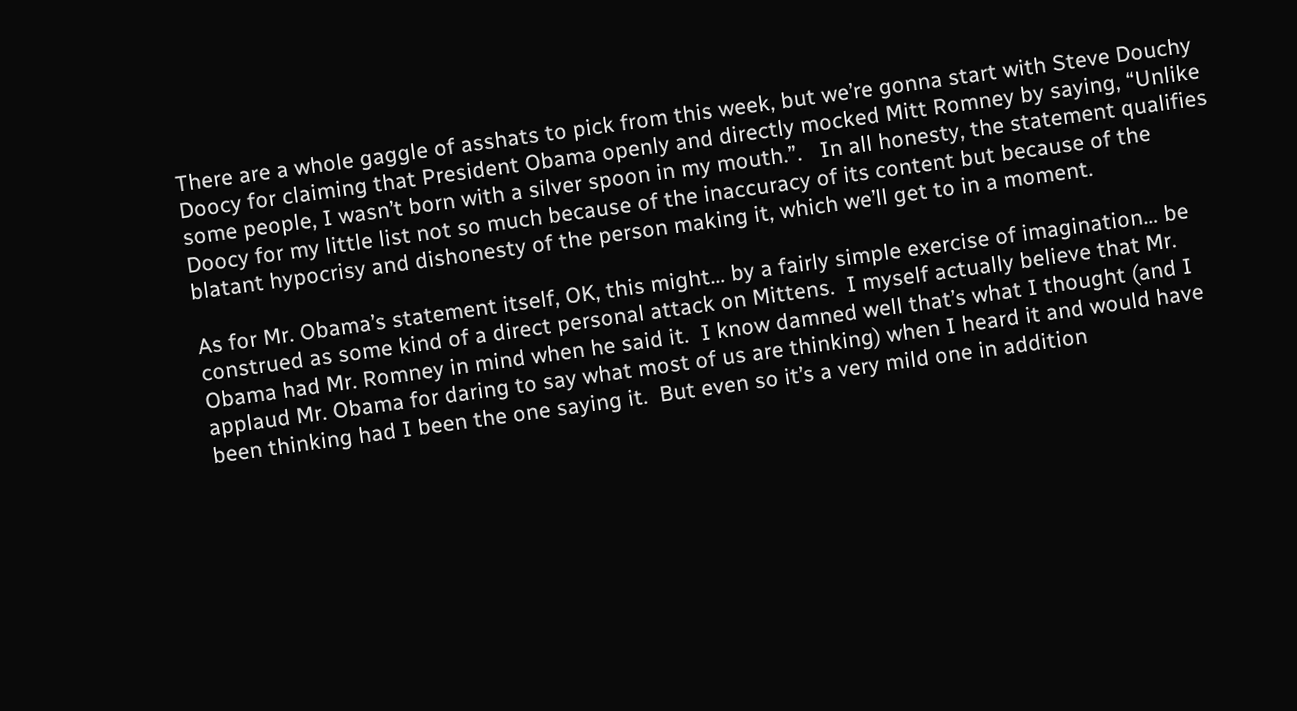There are a whole gaggle of asshats to pick from this week, but we’re gonna start with Steve Douchy Doocy for claiming that President Obama openly and directly mocked Mitt Romney by saying, “Unlike some people, I wasn’t born with a silver spoon in my mouth.”.   In all honesty, the statement qualifies Doocy for my little list not so much because of the inaccuracy of its content but because of the blatant hypocrisy and dishonesty of the person making it, which we’ll get to in a moment.

As for Mr. Obama’s statement itself, OK, this might… by a fairly simple exercise of imagination… be construed as some kind of a direct personal attack on Mittens.  I myself actually believe that Mr. Obama had Mr. Romney in mind when he said it.  I know damned well that’s what I thought (and I applaud Mr. Obama for daring to say what most of us are thinking) when I heard it and would have been thinking had I been the one saying it.  But even so it’s a very mild one in addition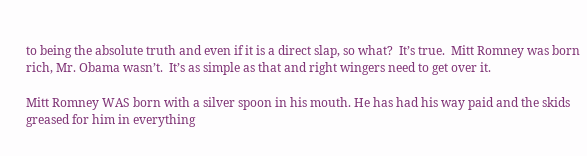to being the absolute truth and even if it is a direct slap, so what?  It’s true.  Mitt Romney was born rich, Mr. Obama wasn’t.  It’s as simple as that and right wingers need to get over it.

Mitt Romney WAS born with a silver spoon in his mouth. He has had his way paid and the skids greased for him in everything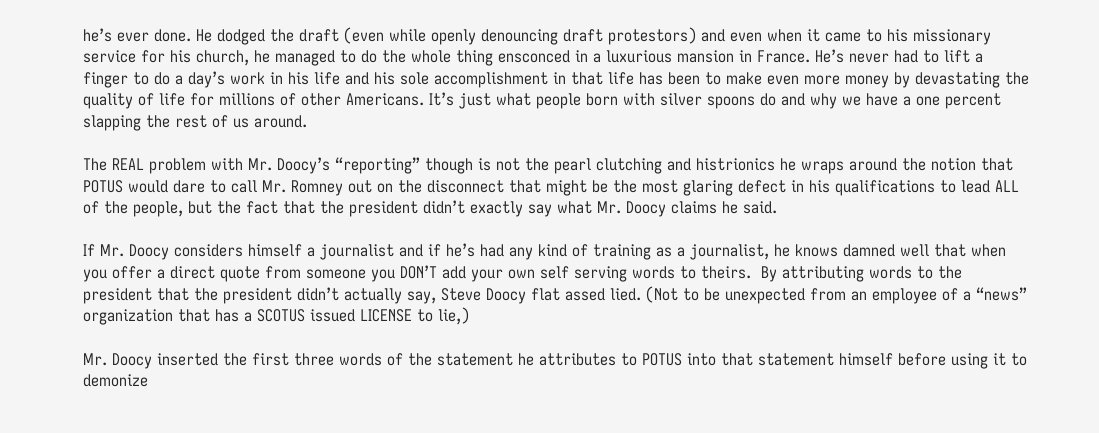he’s ever done. He dodged the draft (even while openly denouncing draft protestors) and even when it came to his missionary service for his church, he managed to do the whole thing ensconced in a luxurious mansion in France. He’s never had to lift a finger to do a day’s work in his life and his sole accomplishment in that life has been to make even more money by devastating the quality of life for millions of other Americans. It’s just what people born with silver spoons do and why we have a one percent slapping the rest of us around.

The REAL problem with Mr. Doocy’s “reporting” though is not the pearl clutching and histrionics he wraps around the notion that POTUS would dare to call Mr. Romney out on the disconnect that might be the most glaring defect in his qualifications to lead ALL of the people, but the fact that the president didn’t exactly say what Mr. Doocy claims he said.

If Mr. Doocy considers himself a journalist and if he’s had any kind of training as a journalist, he knows damned well that when you offer a direct quote from someone you DON’T add your own self serving words to theirs.  By attributing words to the president that the president didn’t actually say, Steve Doocy flat assed lied. (Not to be unexpected from an employee of a “news” organization that has a SCOTUS issued LICENSE to lie,)

Mr. Doocy inserted the first three words of the statement he attributes to POTUS into that statement himself before using it to demonize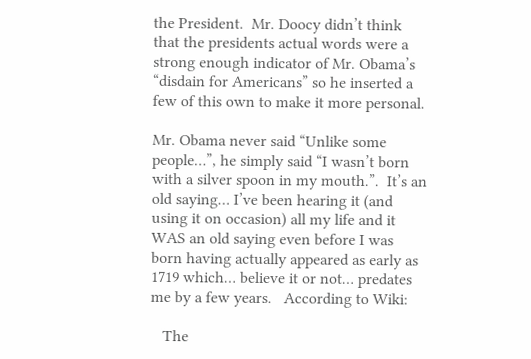the President.  Mr. Doocy didn’t think that the presidents actual words were a strong enough indicator of Mr. Obama’s “disdain for Americans” so he inserted a few of this own to make it more personal.

Mr. Obama never said “Unlike some people…”, he simply said “I wasn’t born with a silver spoon in my mouth.”.  It’s an old saying… I’ve been hearing it (and using it on occasion) all my life and it WAS an old saying even before I was born having actually appeared as early as 1719 which… believe it or not… predates me by a few years.   According to Wiki:

   The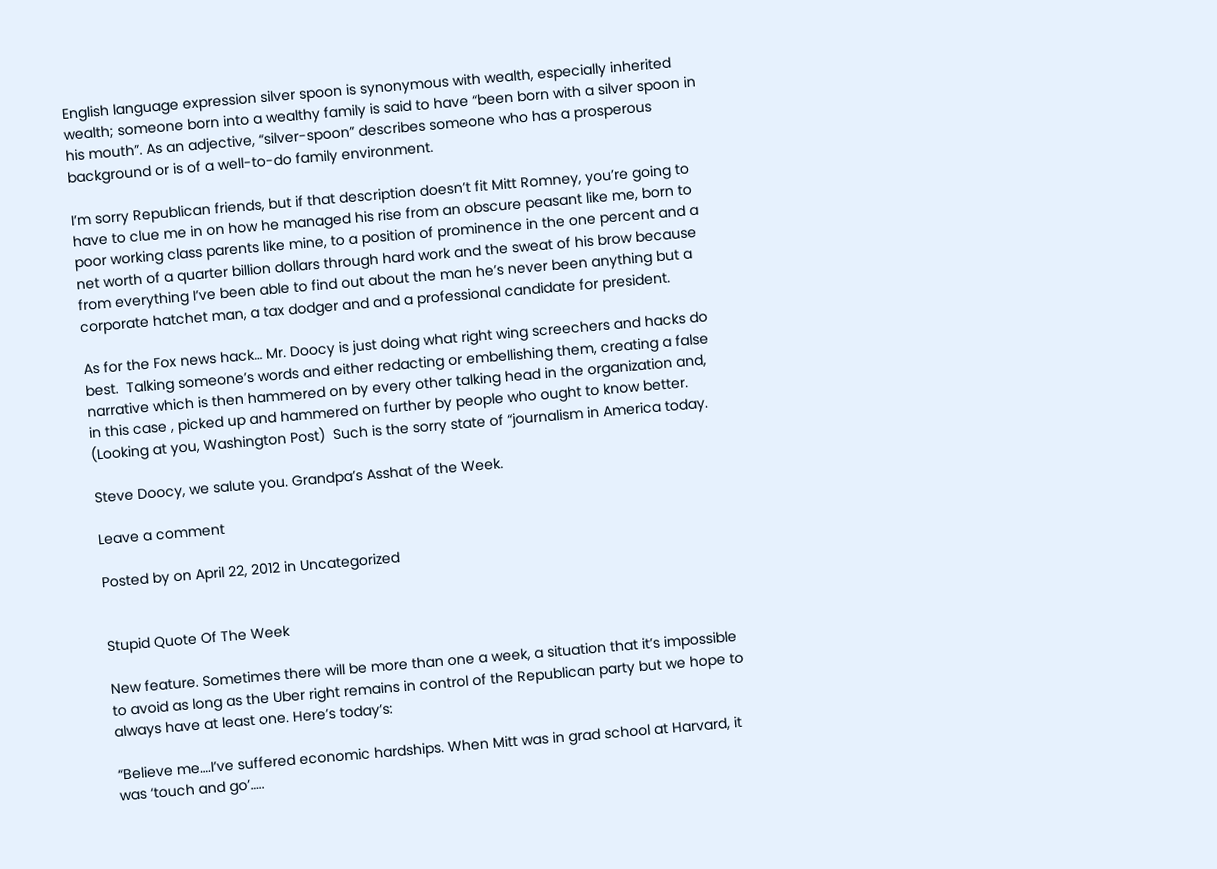English language expression silver spoon is synonymous with wealth, especially inherited wealth; someone born into a wealthy family is said to have “been born with a silver spoon in his mouth”. As an adjective, “silver-spoon” describes someone who has a prosperous background or is of a well-to-do family environment.

I’m sorry Republican friends, but if that description doesn’t fit Mitt Romney, you’re going to have to clue me in on how he managed his rise from an obscure peasant like me, born to poor working class parents like mine, to a position of prominence in the one percent and a net worth of a quarter billion dollars through hard work and the sweat of his brow because from everything I’ve been able to find out about the man he’s never been anything but a corporate hatchet man, a tax dodger and and a professional candidate for president.

As for the Fox news hack… Mr. Doocy is just doing what right wing screechers and hacks do best.  Talking someone’s words and either redacting or embellishing them, creating a false narrative which is then hammered on by every other talking head in the organization and, in this case , picked up and hammered on further by people who ought to know better.  (Looking at you, Washington Post)  Such is the sorry state of “journalism in America today.

Steve Doocy, we salute you. Grandpa’s Asshat of the Week.

Leave a comment

Posted by on April 22, 2012 in Uncategorized


Stupid Quote Of The Week

New feature. Sometimes there will be more than one a week, a situation that it’s impossible to avoid as long as the Uber right remains in control of the Republican party but we hope to always have at least one. Here’s today’s:

“Believe me….I’ve suffered economic hardships. When Mitt was in grad school at Harvard, it was ‘touch and go’…..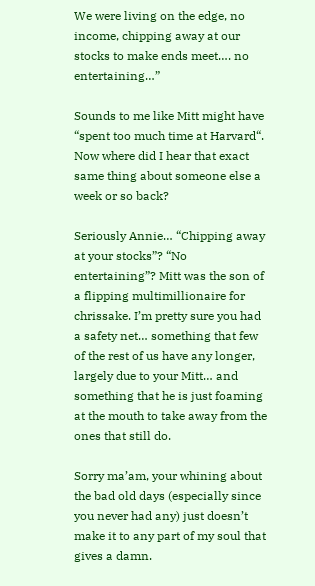We were living on the edge, no income, chipping away at our stocks to make ends meet…. no entertaining…”

Sounds to me like Mitt might have “spent too much time at Harvard“. Now where did I hear that exact same thing about someone else a week or so back?

Seriously Annie… “Chipping away at your stocks”? “No entertaining”? Mitt was the son of a flipping multimillionaire for chrissake. I’m pretty sure you had a safety net… something that few of the rest of us have any longer, largely due to your Mitt… and something that he is just foaming at the mouth to take away from the ones that still do.

Sorry ma’am, your whining about the bad old days (especially since you never had any) just doesn’t make it to any part of my soul that gives a damn.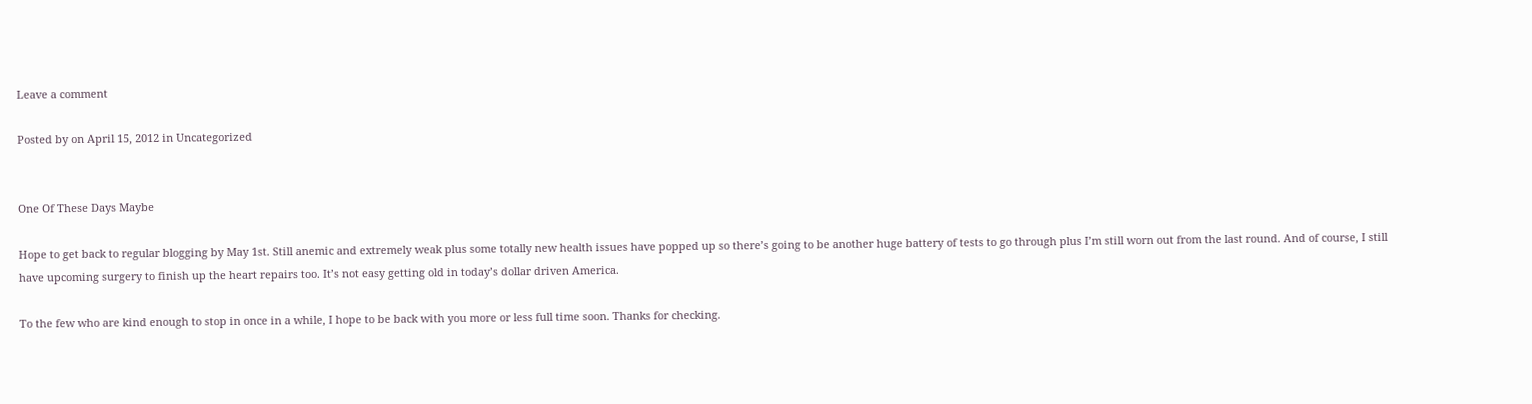Leave a comment

Posted by on April 15, 2012 in Uncategorized


One Of These Days Maybe

Hope to get back to regular blogging by May 1st. Still anemic and extremely weak plus some totally new health issues have popped up so there’s going to be another huge battery of tests to go through plus I’m still worn out from the last round. And of course, I still have upcoming surgery to finish up the heart repairs too. It’s not easy getting old in today’s dollar driven America.

To the few who are kind enough to stop in once in a while, I hope to be back with you more or less full time soon. Thanks for checking.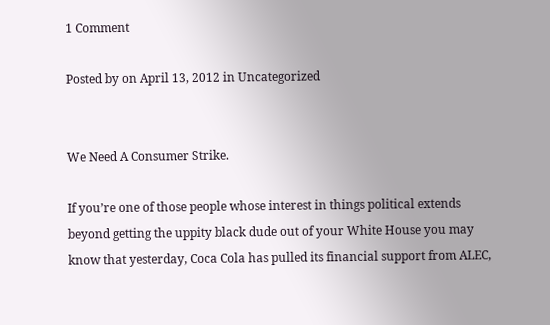1 Comment

Posted by on April 13, 2012 in Uncategorized


We Need A Consumer Strike.

If you’re one of those people whose interest in things political extends beyond getting the uppity black dude out of your White House you may know that yesterday, Coca Cola has pulled its financial support from ALEC,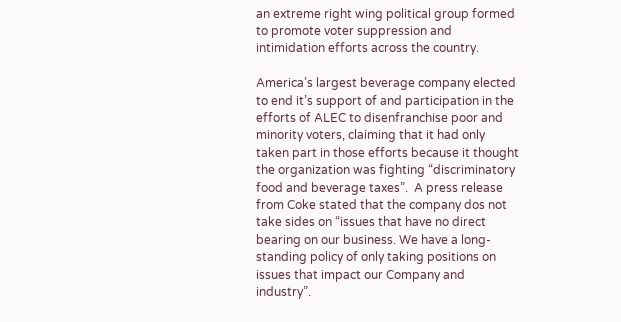an extreme right wing political group formed to promote voter suppression and intimidation efforts across the country.

America’s largest beverage company elected to end it’s support of and participation in the efforts of ALEC to disenfranchise poor and minority voters, claiming that it had only taken part in those efforts because it thought the organization was fighting “discriminatory food and beverage taxes”.  A press release from Coke stated that the company dos not take sides on “issues that have no direct bearing on our business. We have a long-standing policy of only taking positions on issues that impact our Company and industry”.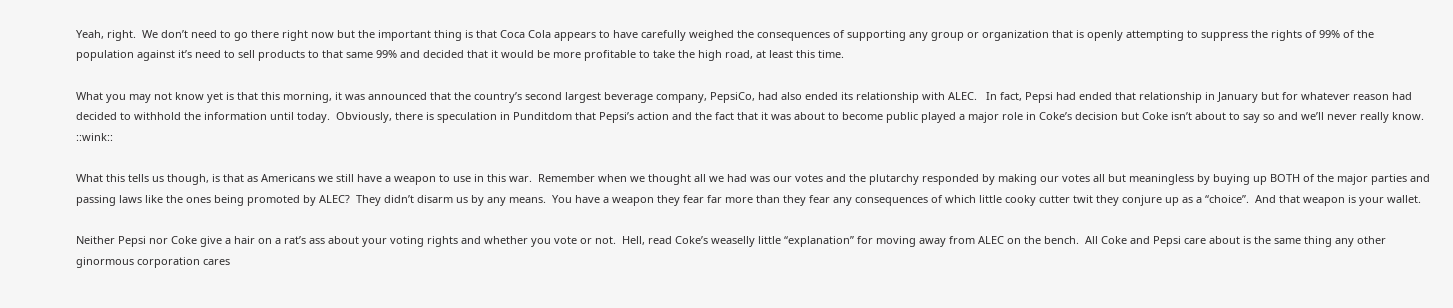Yeah, right.  We don’t need to go there right now but the important thing is that Coca Cola appears to have carefully weighed the consequences of supporting any group or organization that is openly attempting to suppress the rights of 99% of the population against it’s need to sell products to that same 99% and decided that it would be more profitable to take the high road, at least this time.

What you may not know yet is that this morning, it was announced that the country’s second largest beverage company, PepsiCo, had also ended its relationship with ALEC.   In fact, Pepsi had ended that relationship in January but for whatever reason had decided to withhold the information until today.  Obviously, there is speculation in Punditdom that Pepsi’s action and the fact that it was about to become public played a major role in Coke’s decision but Coke isn’t about to say so and we’ll never really know. ::wink::

What this tells us though, is that as Americans we still have a weapon to use in this war.  Remember when we thought all we had was our votes and the plutarchy responded by making our votes all but meaningless by buying up BOTH of the major parties and passing laws like the ones being promoted by ALEC?  They didn’t disarm us by any means.  You have a weapon they fear far more than they fear any consequences of which little cooky cutter twit they conjure up as a “choice”.  And that weapon is your wallet.

Neither Pepsi nor Coke give a hair on a rat’s ass about your voting rights and whether you vote or not.  Hell, read Coke’s weaselly little “explanation” for moving away from ALEC on the bench.  All Coke and Pepsi care about is the same thing any other ginormous corporation cares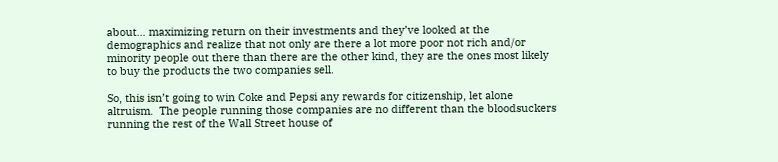about… maximizing return on their investments and they’ve looked at the demographics and realize that not only are there a lot more poor not rich and/or minority people out there than there are the other kind, they are the ones most likely to buy the products the two companies sell.

So, this isn’t going to win Coke and Pepsi any rewards for citizenship, let alone altruism.  The people running those companies are no different than the bloodsuckers running the rest of the Wall Street house of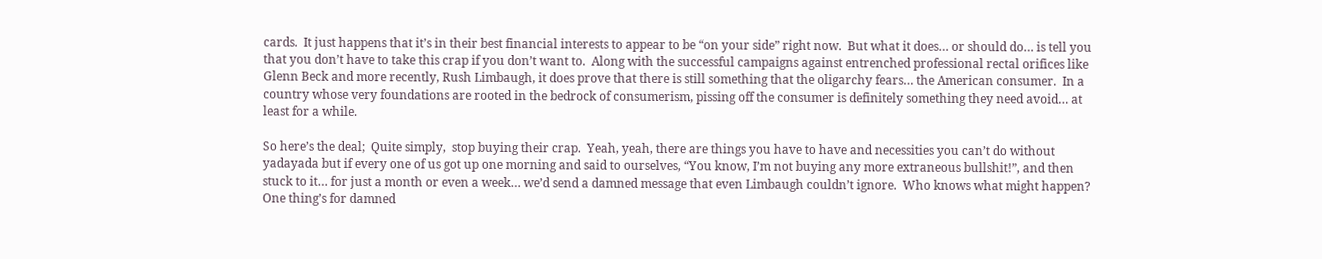cards.  It just happens that it’s in their best financial interests to appear to be “on your side” right now.  But what it does… or should do… is tell you that you don’t have to take this crap if you don’t want to.  Along with the successful campaigns against entrenched professional rectal orifices like Glenn Beck and more recently, Rush Limbaugh, it does prove that there is still something that the oligarchy fears… the American consumer.  In a country whose very foundations are rooted in the bedrock of consumerism, pissing off the consumer is definitely something they need avoid… at least for a while.

So here’s the deal;  Quite simply,  stop buying their crap.  Yeah, yeah, there are things you have to have and necessities you can’t do without yadayada but if every one of us got up one morning and said to ourselves, “You know, I’m not buying any more extraneous bullshit!”, and then stuck to it… for just a month or even a week… we’d send a damned message that even Limbaugh couldn’t ignore.  Who knows what might happen?  One thing’s for damned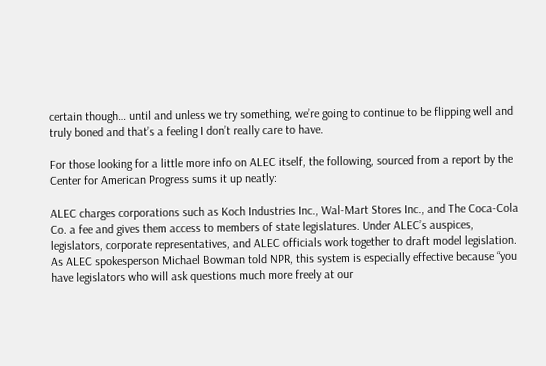certain though… until and unless we try something, we’re going to continue to be flipping well and truly boned and that’s a feeling I don’t really care to have.

For those looking for a little more info on ALEC itself, the following, sourced from a report by the Center for American Progress sums it up neatly:

ALEC charges corporations such as Koch Industries Inc., Wal-Mart Stores Inc., and The Coca-Cola Co. a fee and gives them access to members of state legislatures. Under ALEC’s auspices, legislators, corporate representatives, and ALEC officials work together to draft model legislation. As ALEC spokesperson Michael Bowman told NPR, this system is especially effective because “you have legislators who will ask questions much more freely at our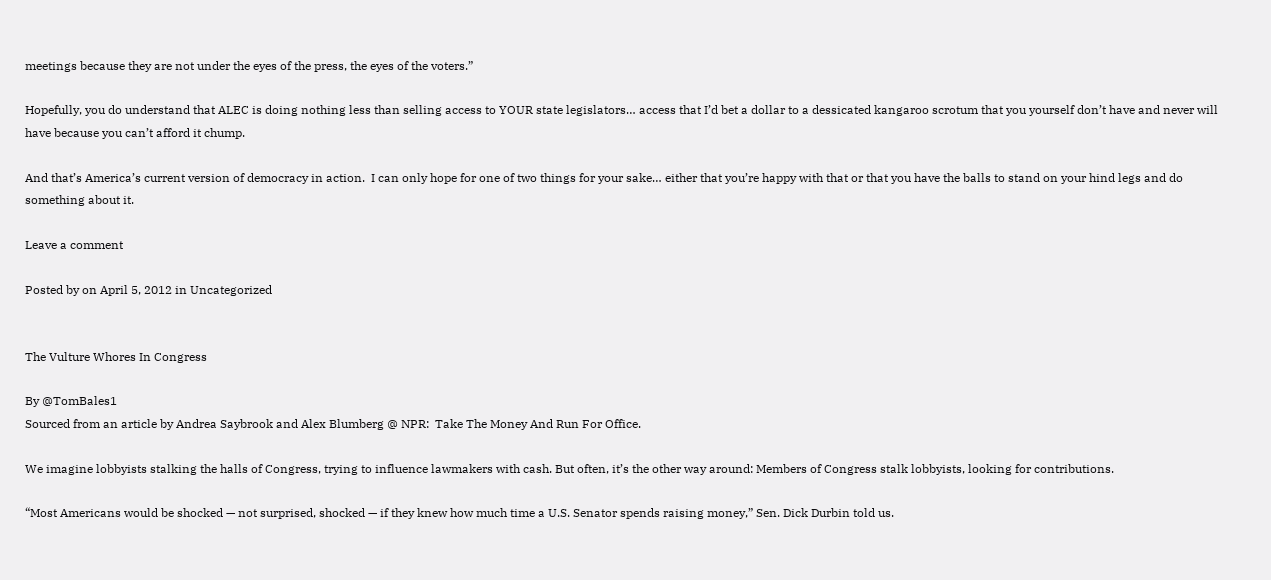meetings because they are not under the eyes of the press, the eyes of the voters.”

Hopefully, you do understand that ALEC is doing nothing less than selling access to YOUR state legislators… access that I’d bet a dollar to a dessicated kangaroo scrotum that you yourself don’t have and never will have because you can’t afford it chump.

And that’s America’s current version of democracy in action.  I can only hope for one of two things for your sake… either that you’re happy with that or that you have the balls to stand on your hind legs and do something about it.

Leave a comment

Posted by on April 5, 2012 in Uncategorized


The Vulture Whores In Congress

By @TomBales1
Sourced from an article by Andrea Saybrook and Alex Blumberg @ NPR:  Take The Money And Run For Office.

We imagine lobbyists stalking the halls of Congress, trying to influence lawmakers with cash. But often, it’s the other way around: Members of Congress stalk lobbyists, looking for contributions.

“Most Americans would be shocked — not surprised, shocked — if they knew how much time a U.S. Senator spends raising money,” Sen. Dick Durbin told us.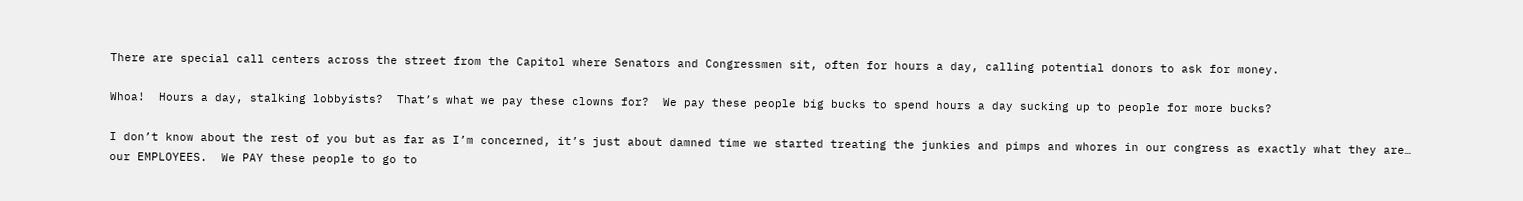There are special call centers across the street from the Capitol where Senators and Congressmen sit, often for hours a day, calling potential donors to ask for money.

Whoa!  Hours a day, stalking lobbyists?  That’s what we pay these clowns for?  We pay these people big bucks to spend hours a day sucking up to people for more bucks?

I don’t know about the rest of you but as far as I’m concerned, it’s just about damned time we started treating the junkies and pimps and whores in our congress as exactly what they are… our EMPLOYEES.  We PAY these people to go to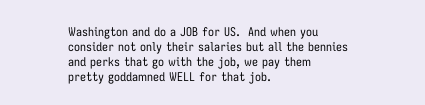Washington and do a JOB for US.  And when you consider not only their salaries but all the bennies and perks that go with the job, we pay them pretty goddamned WELL for that job.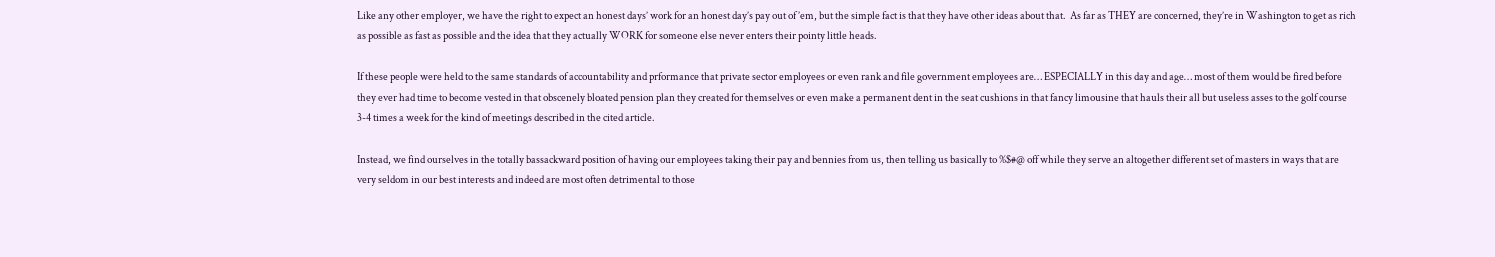Like any other employer, we have the right to expect an honest days’ work for an honest day’s pay out of ’em, but the simple fact is that they have other ideas about that.  As far as THEY are concerned, they’re in Washington to get as rich as possible as fast as possible and the idea that they actually WORK for someone else never enters their pointy little heads.

If these people were held to the same standards of accountability and prformance that private sector employees or even rank and file government employees are… ESPECIALLY in this day and age… most of them would be fired before they ever had time to become vested in that obscenely bloated pension plan they created for themselves or even make a permanent dent in the seat cushions in that fancy limousine that hauls their all but useless asses to the golf course 3-4 times a week for the kind of meetings described in the cited article.

Instead, we find ourselves in the totally bassackward position of having our employees taking their pay and bennies from us, then telling us basically to %$#@ off while they serve an altogether different set of masters in ways that are very seldom in our best interests and indeed are most often detrimental to those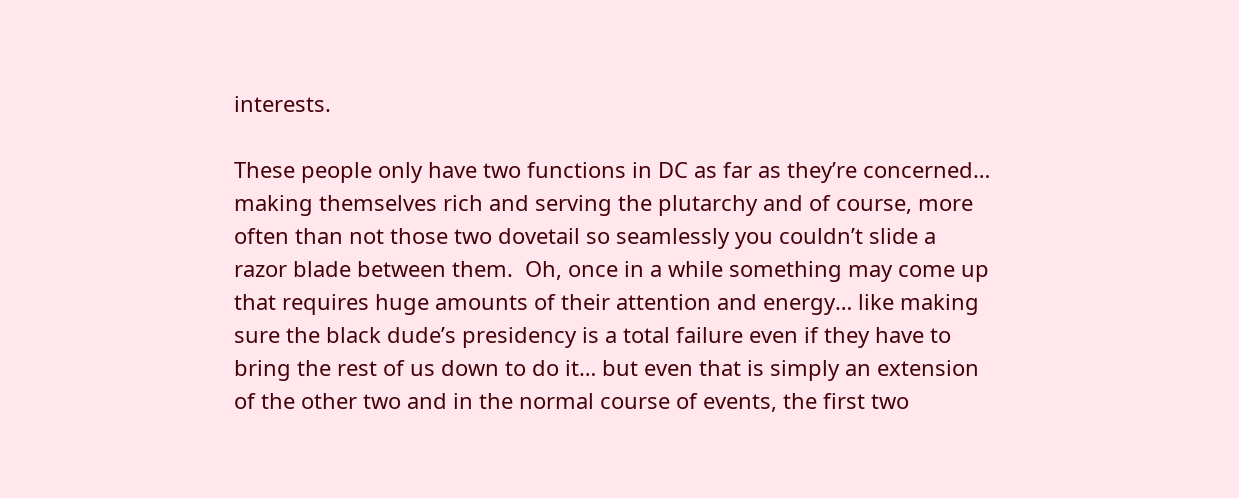interests.

These people only have two functions in DC as far as they’re concerned… making themselves rich and serving the plutarchy and of course, more often than not those two dovetail so seamlessly you couldn’t slide a razor blade between them.  Oh, once in a while something may come up that requires huge amounts of their attention and energy… like making sure the black dude’s presidency is a total failure even if they have to bring the rest of us down to do it… but even that is simply an extension of the other two and in the normal course of events, the first two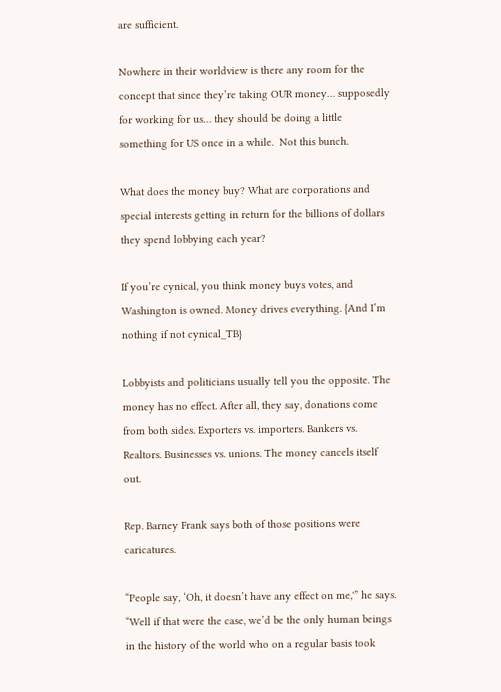are sufficient.

Nowhere in their worldview is there any room for the concept that since they’re taking OUR money… supposedly for working for us… they should be doing a little something for US once in a while.  Not this bunch.

What does the money buy? What are corporations and special interests getting in return for the billions of dollars they spend lobbying each year?

If you’re cynical, you think money buys votes, and Washington is owned. Money drives everything. {And I’m nothing if not cynical_TB}

Lobbyists and politicians usually tell you the opposite. The money has no effect. After all, they say, donations come from both sides. Exporters vs. importers. Bankers vs. Realtors. Businesses vs. unions. The money cancels itself out.

Rep. Barney Frank says both of those positions were caricatures.

“People say, ‘Oh, it doesn’t have any effect on me,'” he says. “Well if that were the case, we’d be the only human beings in the history of the world who on a regular basis took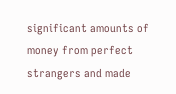significant amounts of money from perfect strangers and made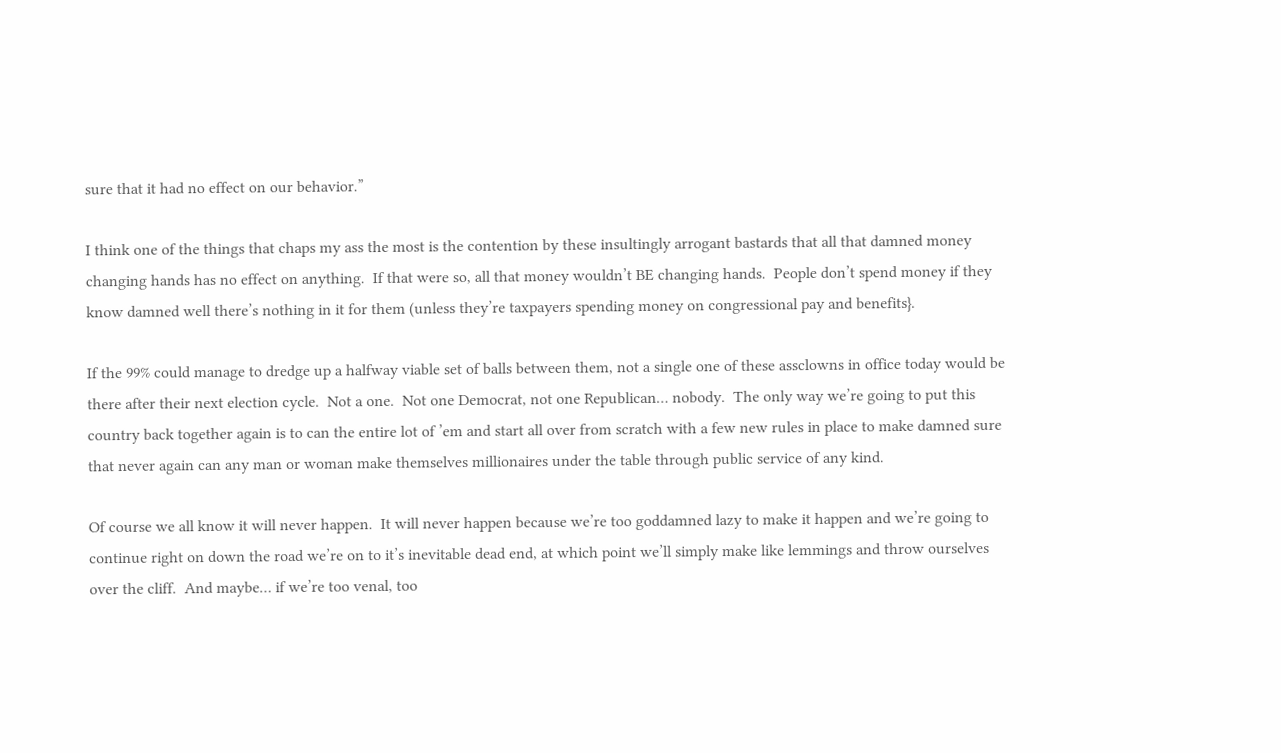sure that it had no effect on our behavior.”

I think one of the things that chaps my ass the most is the contention by these insultingly arrogant bastards that all that damned money changing hands has no effect on anything.  If that were so, all that money wouldn’t BE changing hands.  People don’t spend money if they know damned well there’s nothing in it for them (unless they’re taxpayers spending money on congressional pay and benefits}.

If the 99% could manage to dredge up a halfway viable set of balls between them, not a single one of these assclowns in office today would be there after their next election cycle.  Not a one.  Not one Democrat, not one Republican… nobody.  The only way we’re going to put this country back together again is to can the entire lot of ’em and start all over from scratch with a few new rules in place to make damned sure that never again can any man or woman make themselves millionaires under the table through public service of any kind.

Of course we all know it will never happen.  It will never happen because we’re too goddamned lazy to make it happen and we’re going to continue right on down the road we’re on to it’s inevitable dead end, at which point we’ll simply make like lemmings and throw ourselves over the cliff.  And maybe… if we’re too venal, too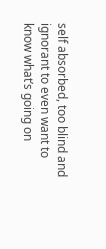self absorbed, too blind and ignorant to even want to know what’s going on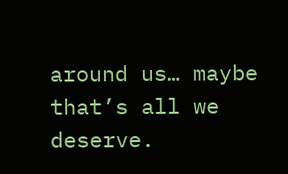around us… maybe that’s all we deserve.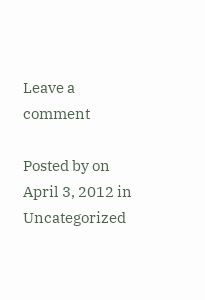Leave a comment

Posted by on April 3, 2012 in Uncategorized